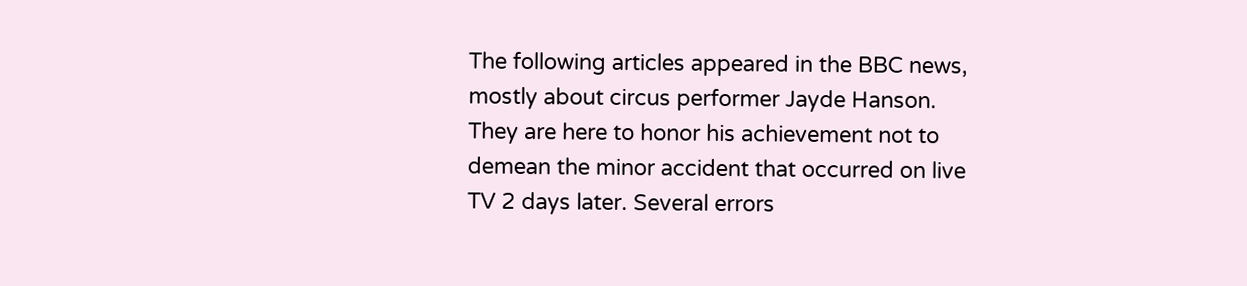The following articles appeared in the BBC news, mostly about circus performer Jayde Hanson.
They are here to honor his achievement not to demean the minor accident that occurred on live
TV 2 days later. Several errors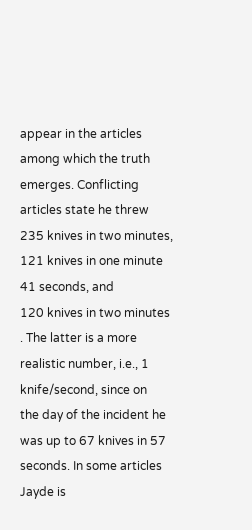appear in the articles among which the truth emerges. Conflicting
articles state he threw 235 knives in two minutes, 121 knives in one minute 41 seconds, and
120 knives in two minutes
. The latter is a more realistic number, i.e., 1 knife/second, since on
the day of the incident he was up to 67 knives in 57 seconds. In some articles Jayde is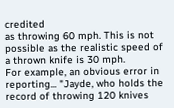credited
as throwing 60 mph. This is not possible as the realistic speed of a thrown knife is 30 mph.
For example, an obvious error in reporting... "Jayde, who holds the record of throwing 120 knives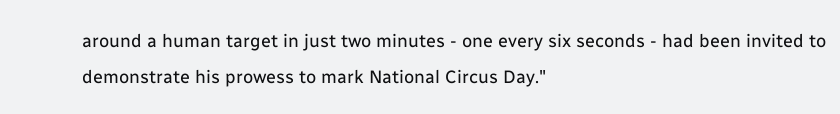around a human target in just two minutes - one every six seconds - had been invited to
demonstrate his prowess to mark National Circus Day."